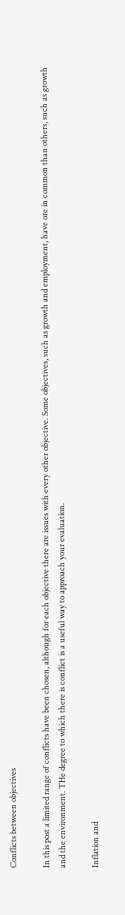Conflicts between objectives

In this post a limited range of conflicts have been chosen, although for each objective there are issues with every other objective. Some objectives, such as growth and employment, have ore in common than others, such as growth and the environment. THe degree to which there is conflict is a useful way to approach your evaluation.

Inflation and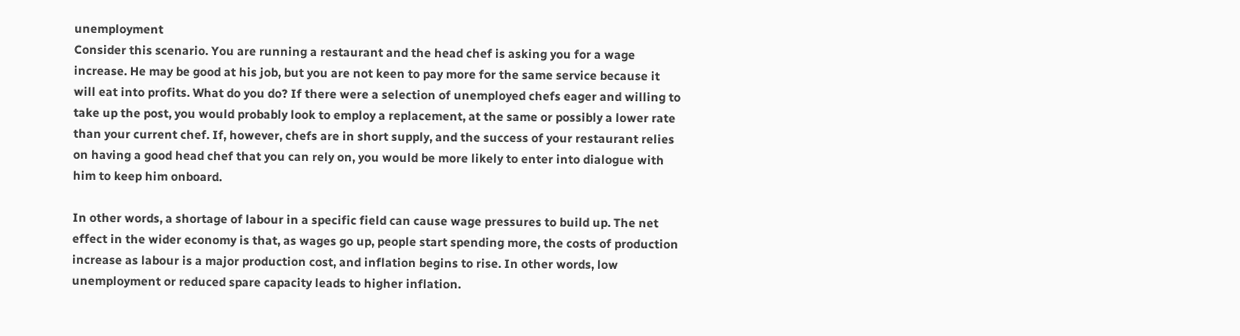unemployment
Consider this scenario. You are running a restaurant and the head chef is asking you for a wage increase. He may be good at his job, but you are not keen to pay more for the same service because it will eat into profits. What do you do? If there were a selection of unemployed chefs eager and willing to take up the post, you would probably look to employ a replacement, at the same or possibly a lower rate than your current chef. If, however, chefs are in short supply, and the success of your restaurant relies on having a good head chef that you can rely on, you would be more likely to enter into dialogue with him to keep him onboard.

In other words, a shortage of labour in a specific field can cause wage pressures to build up. The net effect in the wider economy is that, as wages go up, people start spending more, the costs of production increase as labour is a major production cost, and inflation begins to rise. In other words, low unemployment or reduced spare capacity leads to higher inflation.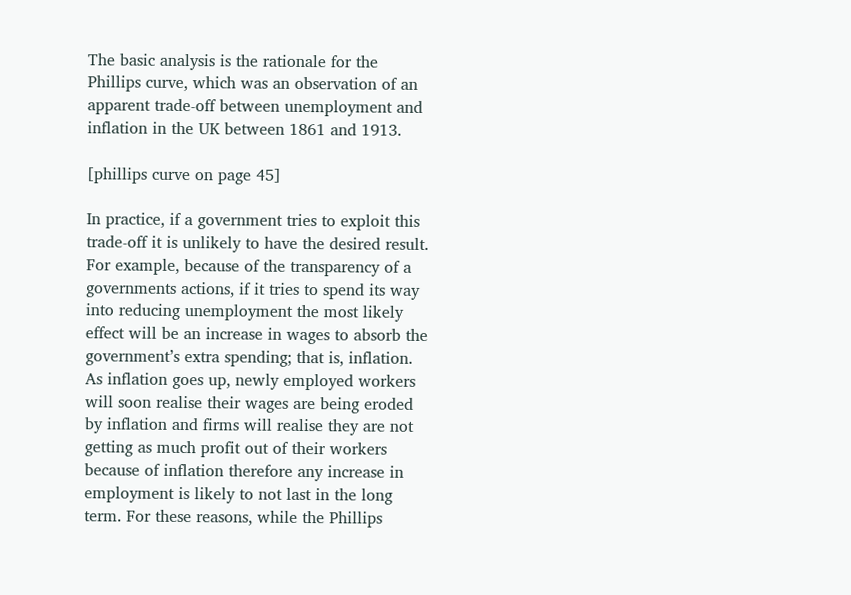The basic analysis is the rationale for the Phillips curve, which was an observation of an apparent trade-off between unemployment and inflation in the UK between 1861 and 1913.

[phillips curve on page 45]

In practice, if a government tries to exploit this trade-off it is unlikely to have the desired result. For example, because of the transparency of a governments actions, if it tries to spend its way into reducing unemployment the most likely effect will be an increase in wages to absorb the government’s extra spending; that is, inflation. As inflation goes up, newly employed workers will soon realise their wages are being eroded by inflation and firms will realise they are not getting as much profit out of their workers because of inflation therefore any increase in employment is likely to not last in the long term. For these reasons, while the Phillips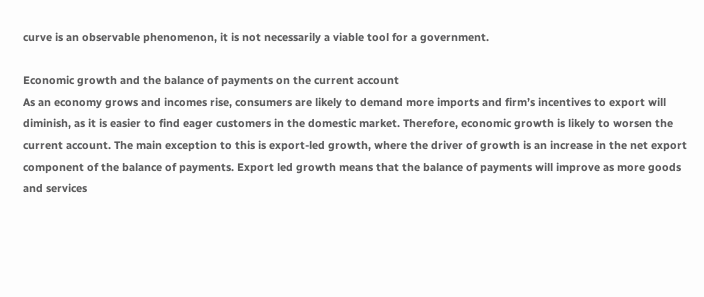curve is an observable phenomenon, it is not necessarily a viable tool for a government.

Economic growth and the balance of payments on the current account
As an economy grows and incomes rise, consumers are likely to demand more imports and firm’s incentives to export will diminish, as it is easier to find eager customers in the domestic market. Therefore, economic growth is likely to worsen the current account. The main exception to this is export-led growth, where the driver of growth is an increase in the net export component of the balance of payments. Export led growth means that the balance of payments will improve as more goods and services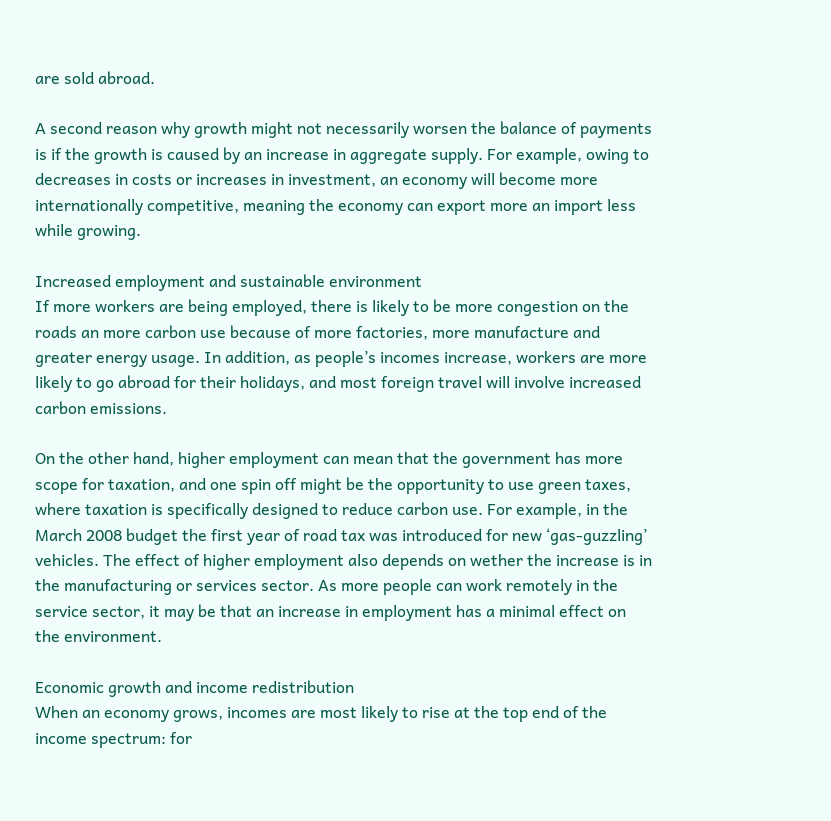are sold abroad.

A second reason why growth might not necessarily worsen the balance of payments is if the growth is caused by an increase in aggregate supply. For example, owing to decreases in costs or increases in investment, an economy will become more internationally competitive, meaning the economy can export more an import less while growing.

Increased employment and sustainable environment
If more workers are being employed, there is likely to be more congestion on the roads an more carbon use because of more factories, more manufacture and greater energy usage. In addition, as people’s incomes increase, workers are more likely to go abroad for their holidays, and most foreign travel will involve increased carbon emissions.

On the other hand, higher employment can mean that the government has more scope for taxation, and one spin off might be the opportunity to use green taxes, where taxation is specifically designed to reduce carbon use. For example, in the March 2008 budget the first year of road tax was introduced for new ‘gas-guzzling’ vehicles. The effect of higher employment also depends on wether the increase is in the manufacturing or services sector. As more people can work remotely in the service sector, it may be that an increase in employment has a minimal effect on the environment.

Economic growth and income redistribution
When an economy grows, incomes are most likely to rise at the top end of the income spectrum: for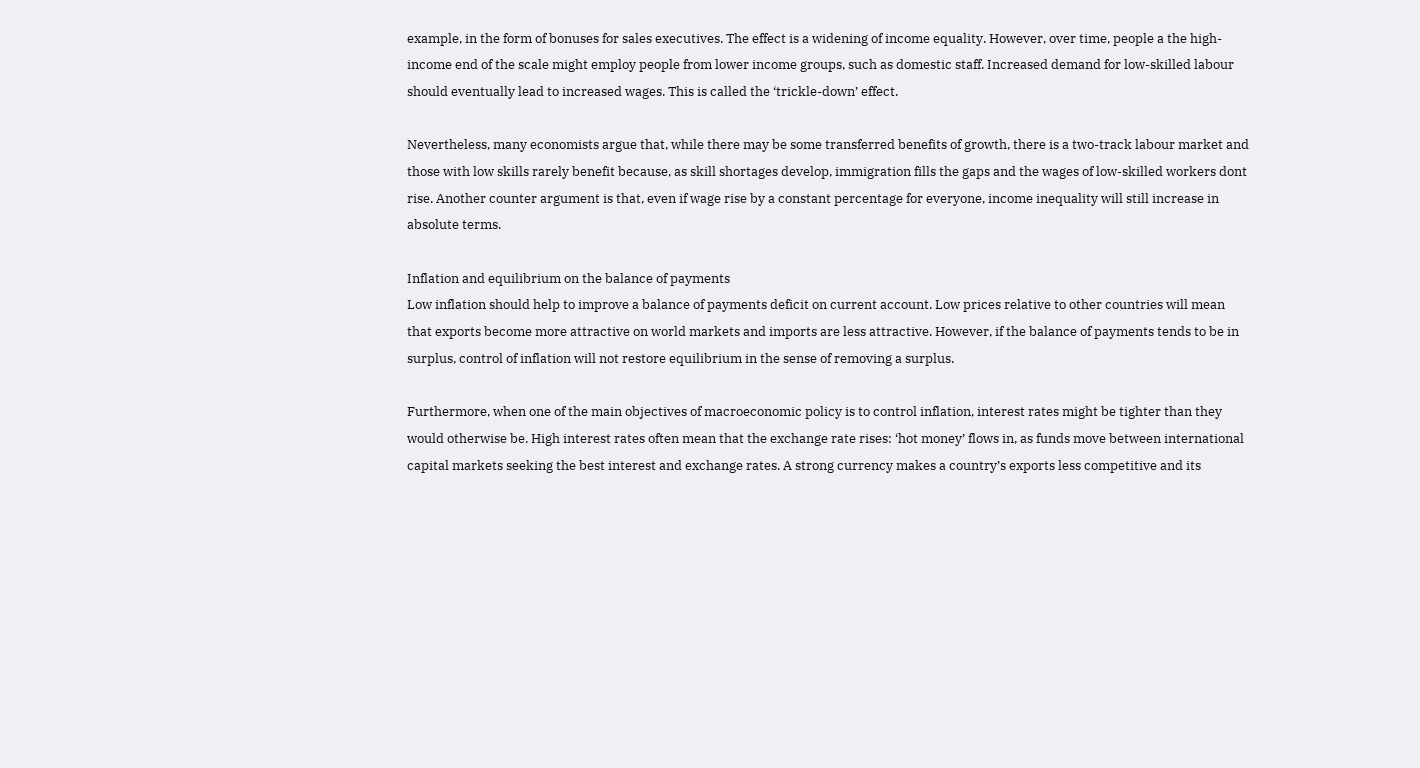example, in the form of bonuses for sales executives. The effect is a widening of income equality. However, over time, people a the high-income end of the scale might employ people from lower income groups, such as domestic staff. Increased demand for low-skilled labour should eventually lead to increased wages. This is called the ‘trickle-down’ effect.

Nevertheless, many economists argue that, while there may be some transferred benefits of growth, there is a two-track labour market and those with low skills rarely benefit because, as skill shortages develop, immigration fills the gaps and the wages of low-skilled workers dont rise. Another counter argument is that, even if wage rise by a constant percentage for everyone, income inequality will still increase in absolute terms.

Inflation and equilibrium on the balance of payments
Low inflation should help to improve a balance of payments deficit on current account. Low prices relative to other countries will mean that exports become more attractive on world markets and imports are less attractive. However, if the balance of payments tends to be in surplus, control of inflation will not restore equilibrium in the sense of removing a surplus.

Furthermore, when one of the main objectives of macroeconomic policy is to control inflation, interest rates might be tighter than they would otherwise be. High interest rates often mean that the exchange rate rises: ‘hot money’ flows in, as funds move between international capital markets seeking the best interest and exchange rates. A strong currency makes a country’s exports less competitive and its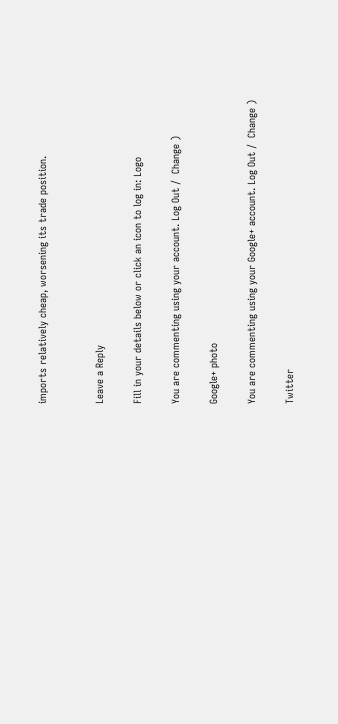imports relatively cheap, worsening its trade position.


Leave a Reply

Fill in your details below or click an icon to log in: Logo

You are commenting using your account. Log Out /  Change )

Google+ photo

You are commenting using your Google+ account. Log Out /  Change )

Twitter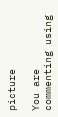picture

You are commenting using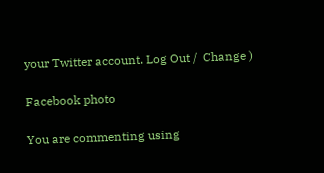your Twitter account. Log Out /  Change )

Facebook photo

You are commenting using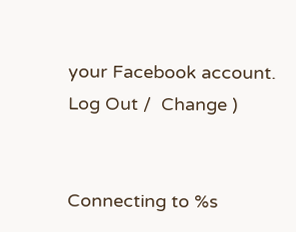your Facebook account. Log Out /  Change )


Connecting to %s